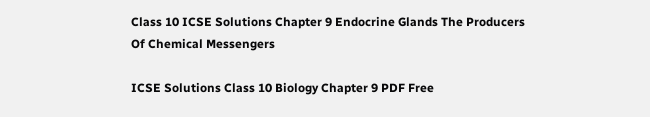Class 10 ICSE Solutions Chapter 9 Endocrine Glands The Producers Of Chemical Messengers

ICSE Solutions Class 10 Biology Chapter 9 PDF Free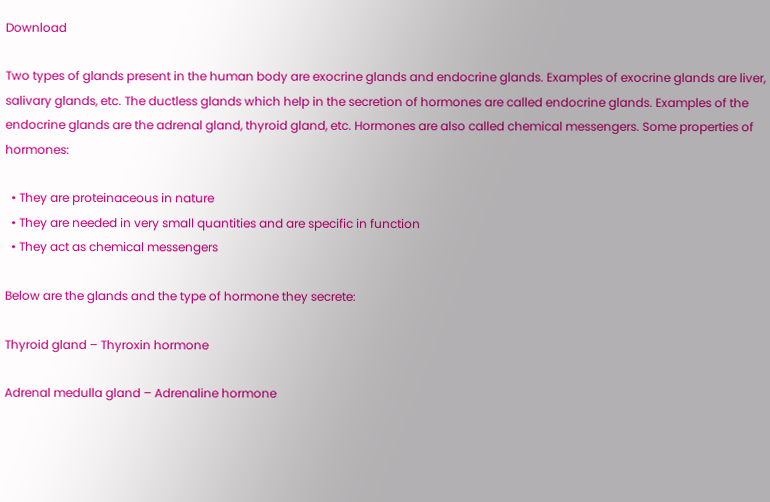Download

Two types of glands present in the human body are exocrine glands and endocrine glands. Examples of exocrine glands are liver, salivary glands, etc. The ductless glands which help in the secretion of hormones are called endocrine glands. Examples of the endocrine glands are the adrenal gland, thyroid gland, etc. Hormones are also called chemical messengers. Some properties of hormones:

  • They are proteinaceous in nature
  • They are needed in very small quantities and are specific in function
  • They act as chemical messengers

Below are the glands and the type of hormone they secrete:

Thyroid gland – Thyroxin hormone

Adrenal medulla gland – Adrenaline hormone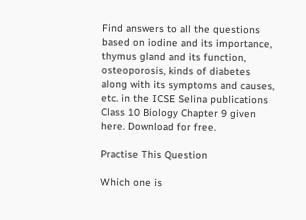Find answers to all the questions based on iodine and its importance, thymus gland and its function, osteoporosis, kinds of diabetes along with its symptoms and causes, etc. in the ICSE Selina publications Class 10 Biology Chapter 9 given here. Download for free.

Practise This Question

Which one is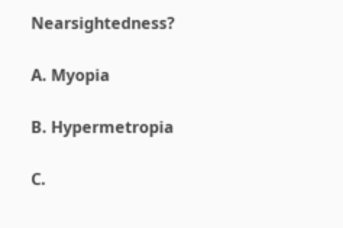Nearsightedness?

A. Myopia

B. Hypermetropia

C.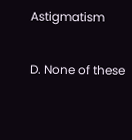Astigmatism

D. None of these